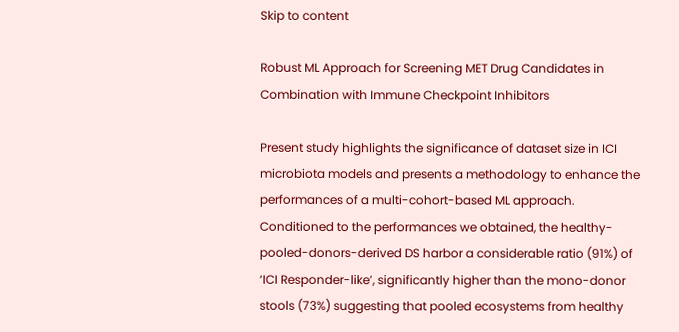Skip to content

Robust ML Approach for Screening MET Drug Candidates in Combination with Immune Checkpoint Inhibitors

Present study highlights the significance of dataset size in ICI microbiota models and presents a methodology to enhance the performances of a multi-cohort-based ML approach. Conditioned to the performances we obtained, the healthy-pooled-donors-derived DS harbor a considerable ratio (91%) of ‘ICI Responder-like’, significantly higher than the mono-donor stools (73%) suggesting that pooled ecosystems from healthy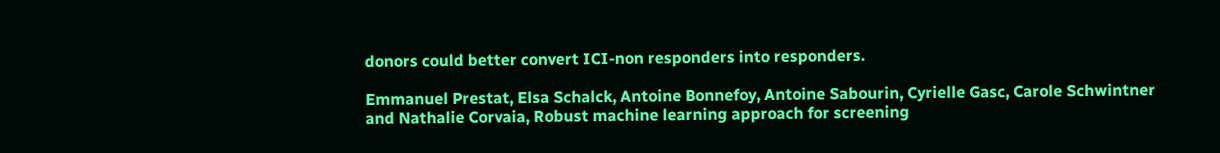donors could better convert ICI-non responders into responders.

Emmanuel Prestat, Elsa Schalck, Antoine Bonnefoy, Antoine Sabourin, Cyrielle Gasc, Carole Schwintner and Nathalie Corvaia, Robust machine learning approach for screening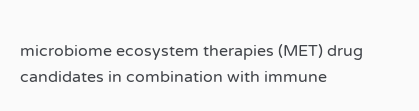microbiome ecosystem therapies (MET) drug candidates in combination with immune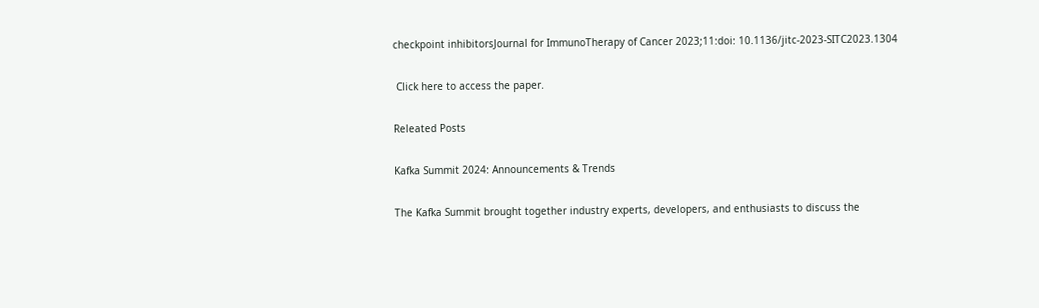checkpoint inhibitorsJournal for ImmunoTherapy of Cancer 2023;11:doi: 10.1136/jitc-2023-SITC2023.1304

 Click here to access the paper.

Releated Posts

Kafka Summit 2024: Announcements & Trends

The Kafka Summit brought together industry experts, developers, and enthusiasts to discuss the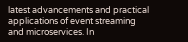latest advancements and practical applications of event streaming and microservices. In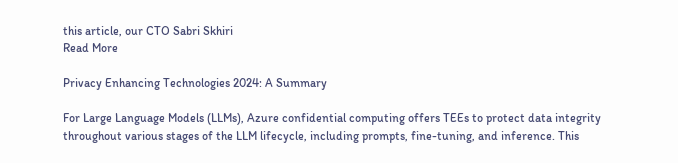this article, our CTO Sabri Skhiri
Read More

Privacy Enhancing Technologies 2024: A Summary

For Large Language Models (LLMs), Azure confidential computing offers TEEs to protect data integrity throughout various stages of the LLM lifecycle, including prompts, fine-tuning, and inference. This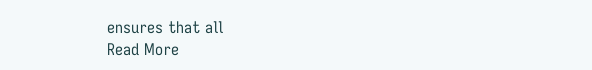ensures that all
Read More